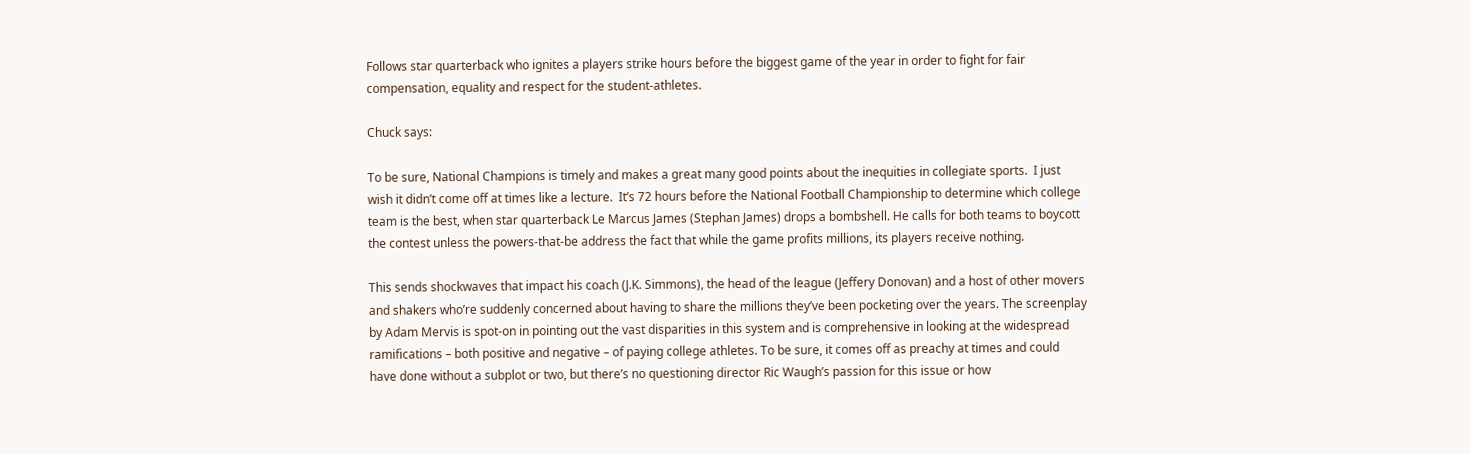Follows star quarterback who ignites a players strike hours before the biggest game of the year in order to fight for fair compensation, equality and respect for the student-athletes.

Chuck says:

To be sure, National Champions is timely and makes a great many good points about the inequities in collegiate sports.  I just wish it didn’t come off at times like a lecture.  It’s 72 hours before the National Football Championship to determine which college team is the best, when star quarterback Le Marcus James (Stephan James) drops a bombshell. He calls for both teams to boycott the contest unless the powers-that-be address the fact that while the game profits millions, its players receive nothing.

This sends shockwaves that impact his coach (J.K. Simmons), the head of the league (Jeffery Donovan) and a host of other movers and shakers who’re suddenly concerned about having to share the millions they’ve been pocketing over the years. The screenplay by Adam Mervis is spot-on in pointing out the vast disparities in this system and is comprehensive in looking at the widespread ramifications – both positive and negative – of paying college athletes. To be sure, it comes off as preachy at times and could have done without a subplot or two, but there’s no questioning director Ric Waugh’s passion for this issue or how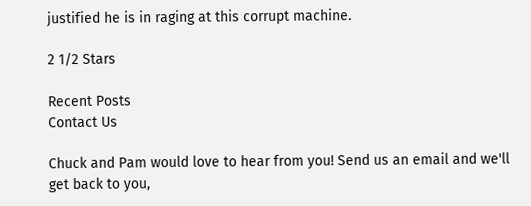justified he is in raging at this corrupt machine.

2 1/2 Stars

Recent Posts
Contact Us

Chuck and Pam would love to hear from you! Send us an email and we'll get back to you,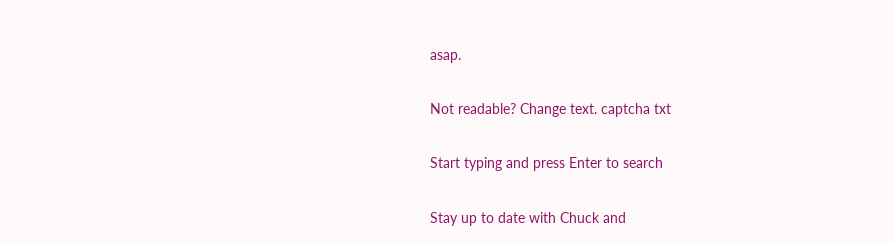asap.

Not readable? Change text. captcha txt

Start typing and press Enter to search

Stay up to date with Chuck and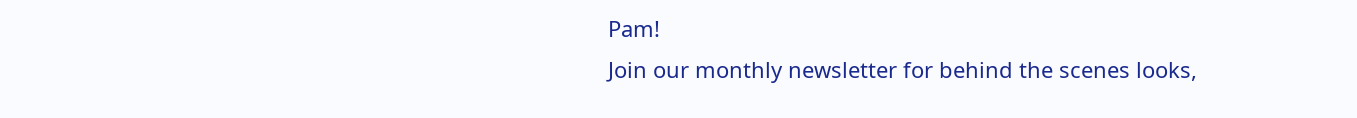Pam!
Join our monthly newsletter for behind the scenes looks,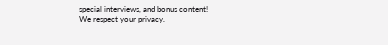special interviews, and bonus content!
We respect your privacy.